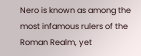Nero is known as among the most infamous rulers of the Roman Realm, yet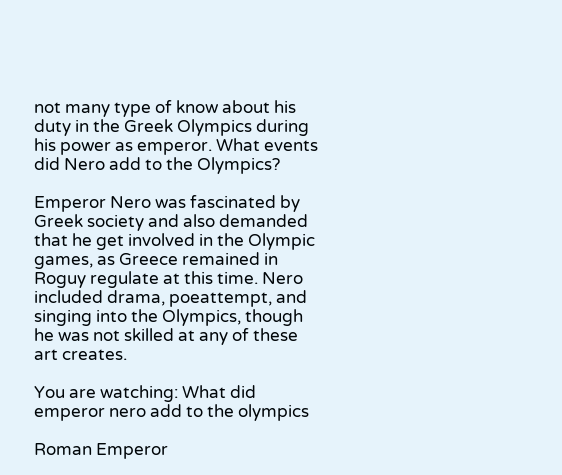not many type of know about his duty in the Greek Olympics during his power as emperor. What events did Nero add to the Olympics?

Emperor Nero was fascinated by Greek society and also demanded that he get involved in the Olympic games, as Greece remained in Roguy regulate at this time. Nero included drama, poeattempt, and singing into the Olympics, though he was not skilled at any of these art creates.

You are watching: What did emperor nero add to the olympics

Roman Emperor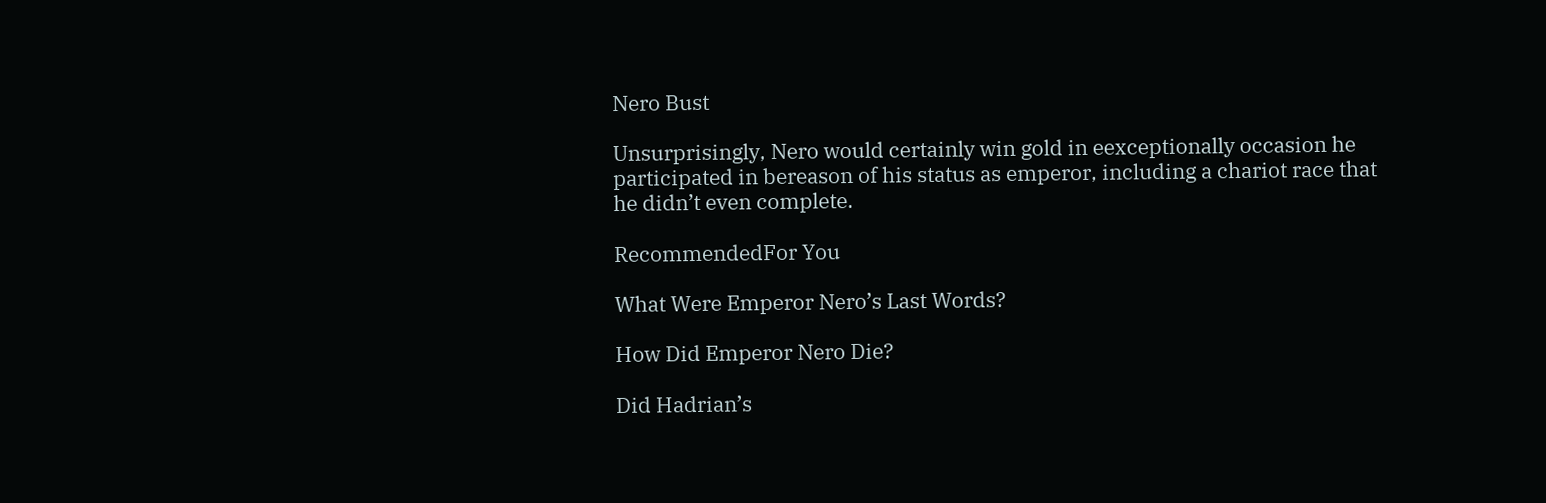Nero Bust

Unsurprisingly, Nero would certainly win gold in eexceptionally occasion he participated in bereason of his status as emperor, including a chariot race that he didn’t even complete.

RecommendedFor You

What Were Emperor Nero’s Last Words?

How Did Emperor Nero Die?

Did Hadrian’s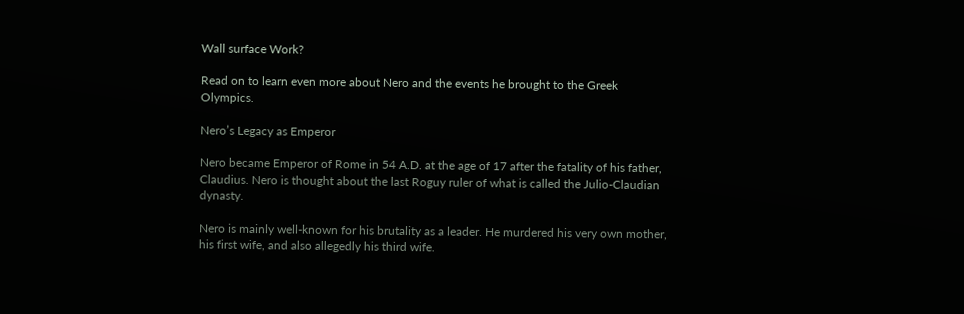Wall surface Work?

Read on to learn even more about Nero and the events he brought to the Greek Olympics.

Nero’s Legacy as Emperor

Nero became Emperor of Rome in 54 A.D. at the age of 17 after the fatality of his father, Claudius. Nero is thought about the last Roguy ruler of what is called the Julio-Claudian dynasty.

Nero is mainly well-known for his brutality as a leader. He murdered his very own mother, his first wife, and also allegedly his third wife.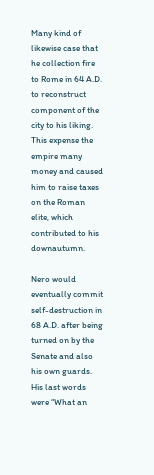Many kind of likewise case that he collection fire to Rome in 64 A.D. to reconstruct component of the city to his liking. This expense the empire many money and caused him to raise taxes on the Roman elite, which contributed to his downautumn.

Nero would eventually commit self-destruction in 68 A.D. after being turned on by the Senate and also his own guards. His last words were “What an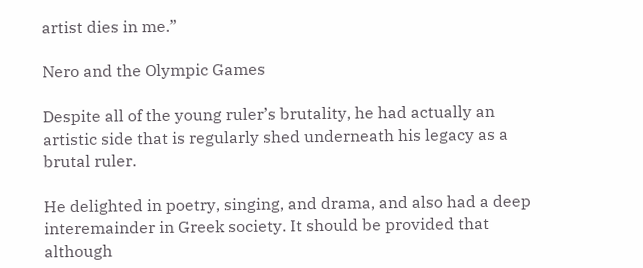artist dies in me.”

Nero and the Olympic Games

Despite all of the young ruler’s brutality, he had actually an artistic side that is regularly shed underneath his legacy as a brutal ruler.

He delighted in poetry, singing, and drama, and also had a deep interemainder in Greek society. It should be provided that although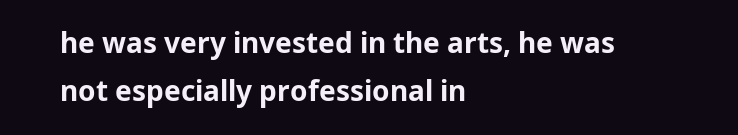he was very invested in the arts, he was not especially professional in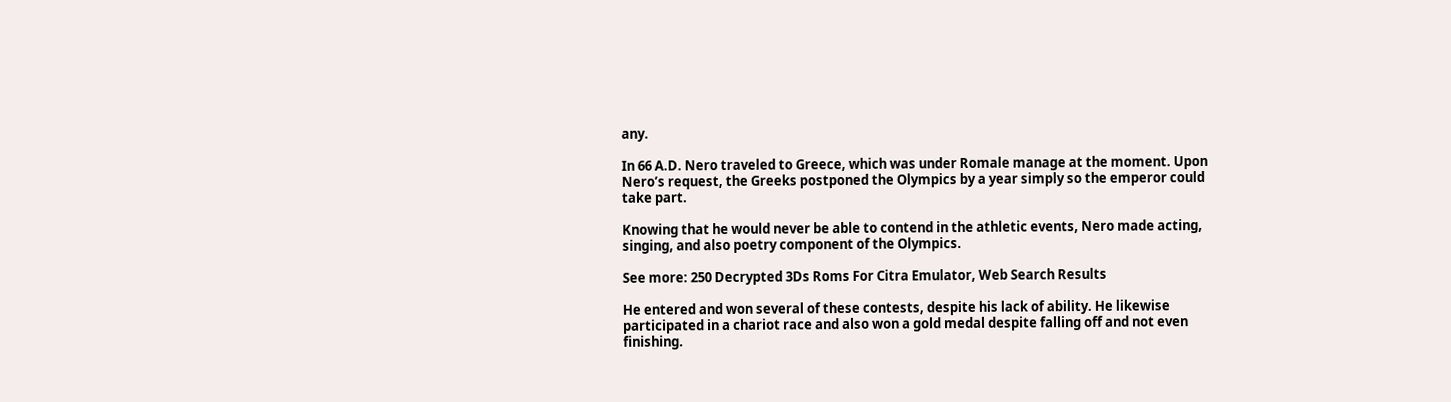any.

In 66 A.D. Nero traveled to Greece, which was under Romale manage at the moment. Upon Nero’s request, the Greeks postponed the Olympics by a year simply so the emperor could take part.

Knowing that he would never be able to contend in the athletic events, Nero made acting, singing, and also poetry component of the Olympics.

See more: 250 Decrypted 3Ds Roms For Citra Emulator, Web Search Results

He entered and won several of these contests, despite his lack of ability. He likewise participated in a chariot race and also won a gold medal despite falling off and not even finishing.